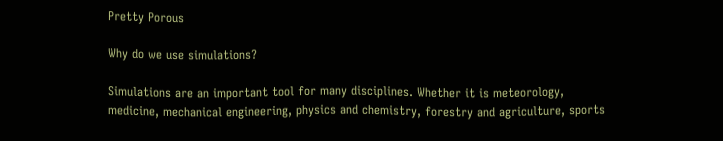Pretty Porous

Why do we use simulations?

Simulations are an important tool for many disciplines. Whether it is meteorology, medicine, mechanical engineering, physics and chemistry, forestry and agriculture, sports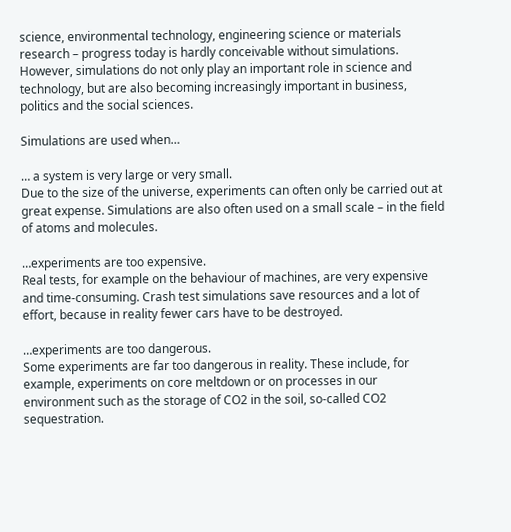science, environmental technology, engineering science or materials research – progress today is hardly conceivable without simulations. However, simulations do not only play an important role in science and technology, but are also becoming increasingly important in business, politics and the social sciences.

Simulations are used when…

… a system is very large or very small.
Due to the size of the universe, experiments can often only be carried out at great expense. Simulations are also often used on a small scale – in the field of atoms and molecules.

…experiments are too expensive.
Real tests, for example on the behaviour of machines, are very expensive and time-consuming. Crash test simulations save resources and a lot of effort, because in reality fewer cars have to be destroyed.

…experiments are too dangerous.
Some experiments are far too dangerous in reality. These include, for example, experiments on core meltdown or on processes in our environment such as the storage of CO2 in the soil, so-called CO2 sequestration.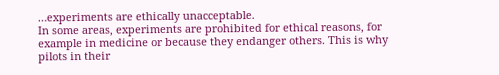…experiments are ethically unacceptable.
In some areas, experiments are prohibited for ethical reasons, for example in medicine or because they endanger others. This is why pilots in their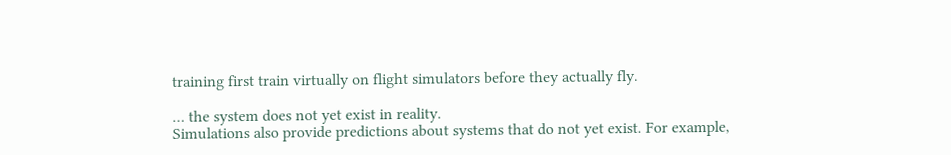training first train virtually on flight simulators before they actually fly.

… the system does not yet exist in reality.
Simulations also provide predictions about systems that do not yet exist. For example,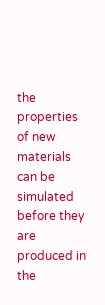the properties of new materials can be simulated before they are produced in the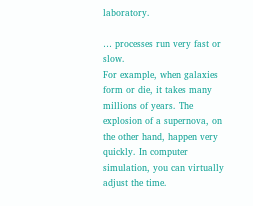laboratory.

… processes run very fast or slow.
For example, when galaxies form or die, it takes many millions of years. The explosion of a supernova, on the other hand, happen very quickly. In computer simulation, you can virtually adjust the time.